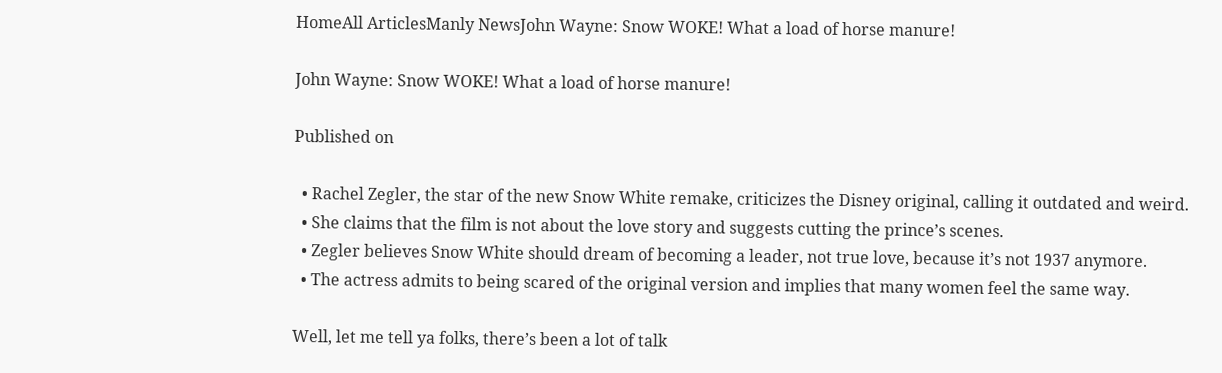HomeAll ArticlesManly NewsJohn Wayne: Snow WOKE! What a load of horse manure!

John Wayne: Snow WOKE! What a load of horse manure!

Published on

  • Rachel Zegler, the star of the new Snow White remake, criticizes the Disney original, calling it outdated and weird.
  • She claims that the film is not about the love story and suggests cutting the prince’s scenes.
  • Zegler believes Snow White should dream of becoming a leader, not true love, because it’s not 1937 anymore.
  • The actress admits to being scared of the original version and implies that many women feel the same way.

Well, let me tell ya folks, there’s been a lot of talk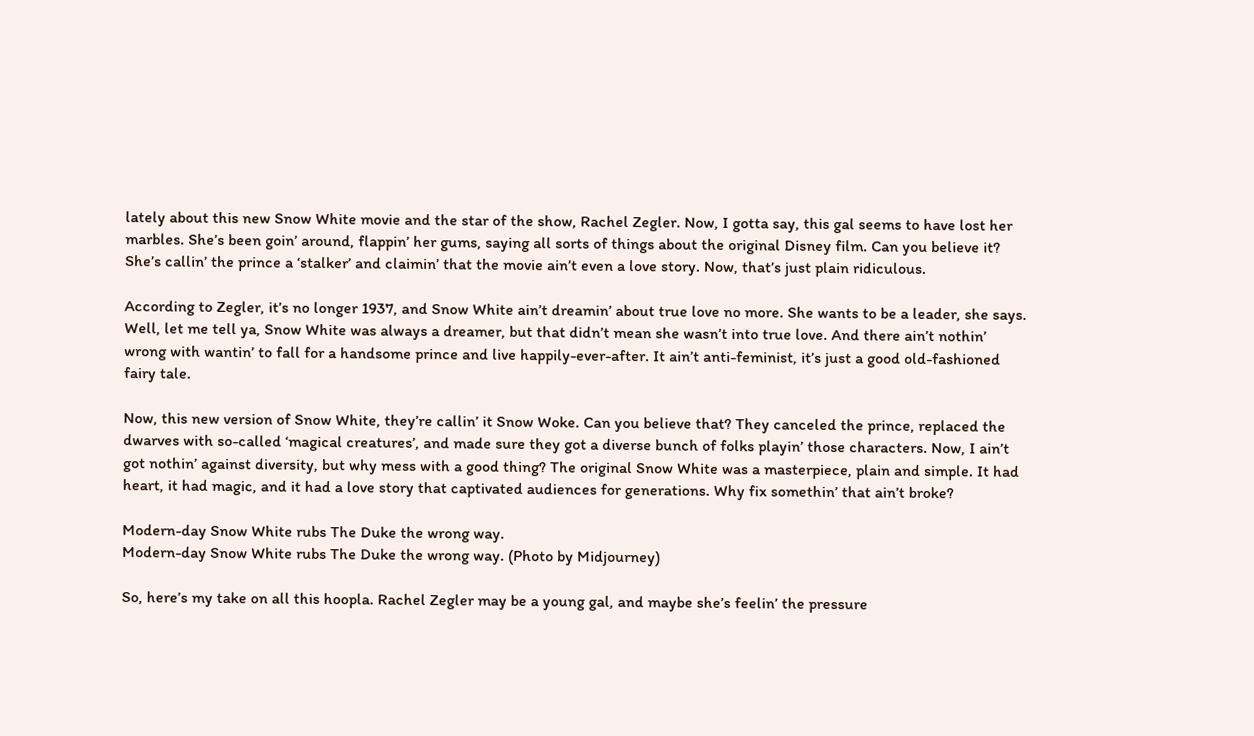lately about this new Snow White movie and the star of the show, Rachel Zegler. Now, I gotta say, this gal seems to have lost her marbles. She’s been goin’ around, flappin’ her gums, saying all sorts of things about the original Disney film. Can you believe it? She’s callin’ the prince a ‘stalker’ and claimin’ that the movie ain’t even a love story. Now, that’s just plain ridiculous.

According to Zegler, it’s no longer 1937, and Snow White ain’t dreamin’ about true love no more. She wants to be a leader, she says. Well, let me tell ya, Snow White was always a dreamer, but that didn’t mean she wasn’t into true love. And there ain’t nothin’ wrong with wantin’ to fall for a handsome prince and live happily-ever-after. It ain’t anti-feminist, it’s just a good old-fashioned fairy tale.

Now, this new version of Snow White, they’re callin’ it Snow Woke. Can you believe that? They canceled the prince, replaced the dwarves with so-called ‘magical creatures’, and made sure they got a diverse bunch of folks playin’ those characters. Now, I ain’t got nothin’ against diversity, but why mess with a good thing? The original Snow White was a masterpiece, plain and simple. It had heart, it had magic, and it had a love story that captivated audiences for generations. Why fix somethin’ that ain’t broke?

Modern-day Snow White rubs The Duke the wrong way.
Modern-day Snow White rubs The Duke the wrong way. (Photo by Midjourney)

So, here’s my take on all this hoopla. Rachel Zegler may be a young gal, and maybe she’s feelin’ the pressure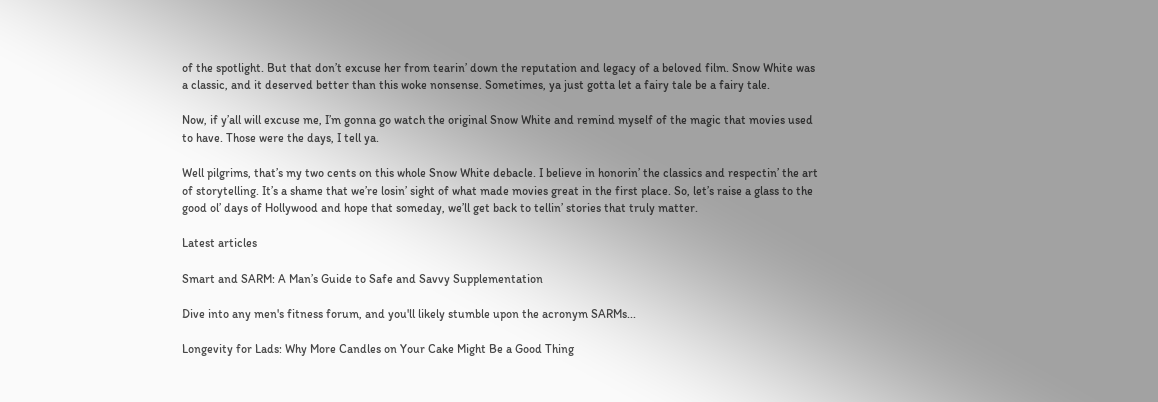of the spotlight. But that don’t excuse her from tearin’ down the reputation and legacy of a beloved film. Snow White was a classic, and it deserved better than this woke nonsense. Sometimes, ya just gotta let a fairy tale be a fairy tale.

Now, if y’all will excuse me, I’m gonna go watch the original Snow White and remind myself of the magic that movies used to have. Those were the days, I tell ya.

Well pilgrims, that’s my two cents on this whole Snow White debacle. I believe in honorin’ the classics and respectin’ the art of storytelling. It’s a shame that we’re losin’ sight of what made movies great in the first place. So, let’s raise a glass to the good ol’ days of Hollywood and hope that someday, we’ll get back to tellin’ stories that truly matter.

Latest articles

Smart and SARM: A Man’s Guide to Safe and Savvy Supplementation

Dive into any men's fitness forum, and you'll likely stumble upon the acronym SARMs...

Longevity for Lads: Why More Candles on Your Cake Might Be a Good Thing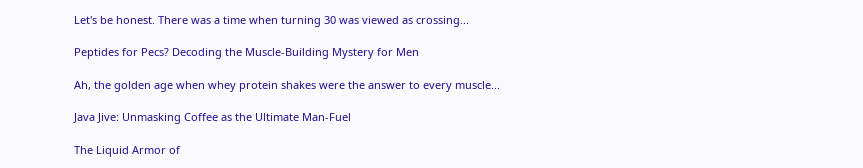Let's be honest. There was a time when turning 30 was viewed as crossing...

Peptides for Pecs? Decoding the Muscle-Building Mystery for Men

Ah, the golden age when whey protein shakes were the answer to every muscle...

Java Jive: Unmasking Coffee as the Ultimate Man-Fuel

The Liquid Armor of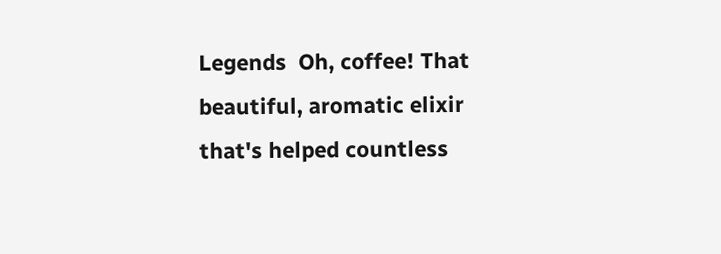Legends  Oh, coffee! That beautiful, aromatic elixir that's helped countless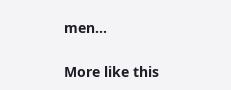men...

More like this